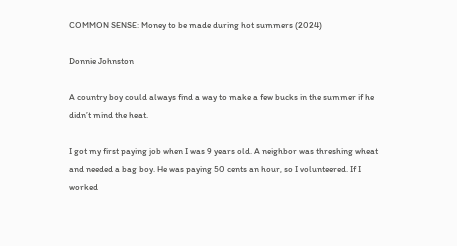COMMON SENSE: Money to be made during hot summers (2024)

Donnie Johnston

A country boy could always find a way to make a few bucks in the summer if he didn’t mind the heat.

I got my first paying job when I was 9 years old. A neighbor was threshing wheat and needed a bag boy. He was paying 50 cents an hour, so I volunteered. If I worked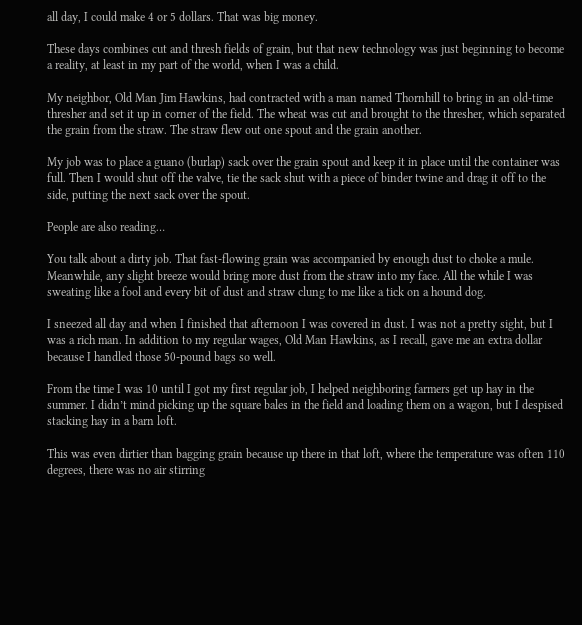all day, I could make 4 or 5 dollars. That was big money.

These days combines cut and thresh fields of grain, but that new technology was just beginning to become a reality, at least in my part of the world, when I was a child.

My neighbor, Old Man Jim Hawkins, had contracted with a man named Thornhill to bring in an old-time thresher and set it up in corner of the field. The wheat was cut and brought to the thresher, which separated the grain from the straw. The straw flew out one spout and the grain another.

My job was to place a guano (burlap) sack over the grain spout and keep it in place until the container was full. Then I would shut off the valve, tie the sack shut with a piece of binder twine and drag it off to the side, putting the next sack over the spout.

People are also reading…

You talk about a dirty job. That fast-flowing grain was accompanied by enough dust to choke a mule. Meanwhile, any slight breeze would bring more dust from the straw into my face. All the while I was sweating like a fool and every bit of dust and straw clung to me like a tick on a hound dog.

I sneezed all day and when I finished that afternoon I was covered in dust. I was not a pretty sight, but I was a rich man. In addition to my regular wages, Old Man Hawkins, as I recall, gave me an extra dollar because I handled those 50-pound bags so well.

From the time I was 10 until I got my first regular job, I helped neighboring farmers get up hay in the summer. I didn’t mind picking up the square bales in the field and loading them on a wagon, but I despised stacking hay in a barn loft.

This was even dirtier than bagging grain because up there in that loft, where the temperature was often 110 degrees, there was no air stirring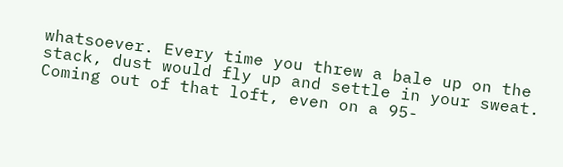whatsoever. Every time you threw a bale up on the stack, dust would fly up and settle in your sweat. Coming out of that loft, even on a 95-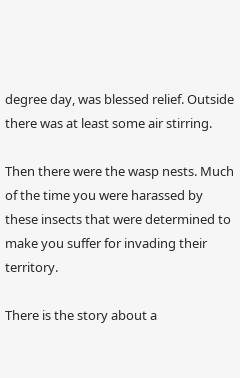degree day, was blessed relief. Outside there was at least some air stirring.

Then there were the wasp nests. Much of the time you were harassed by these insects that were determined to make you suffer for invading their territory.

There is the story about a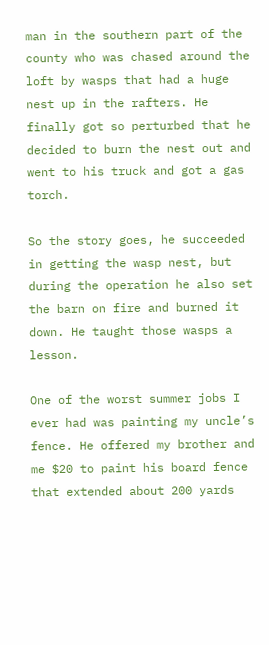man in the southern part of the county who was chased around the loft by wasps that had a huge nest up in the rafters. He finally got so perturbed that he decided to burn the nest out and went to his truck and got a gas torch.

So the story goes, he succeeded in getting the wasp nest, but during the operation he also set the barn on fire and burned it down. He taught those wasps a lesson.

One of the worst summer jobs I ever had was painting my uncle’s fence. He offered my brother and me $20 to paint his board fence that extended about 200 yards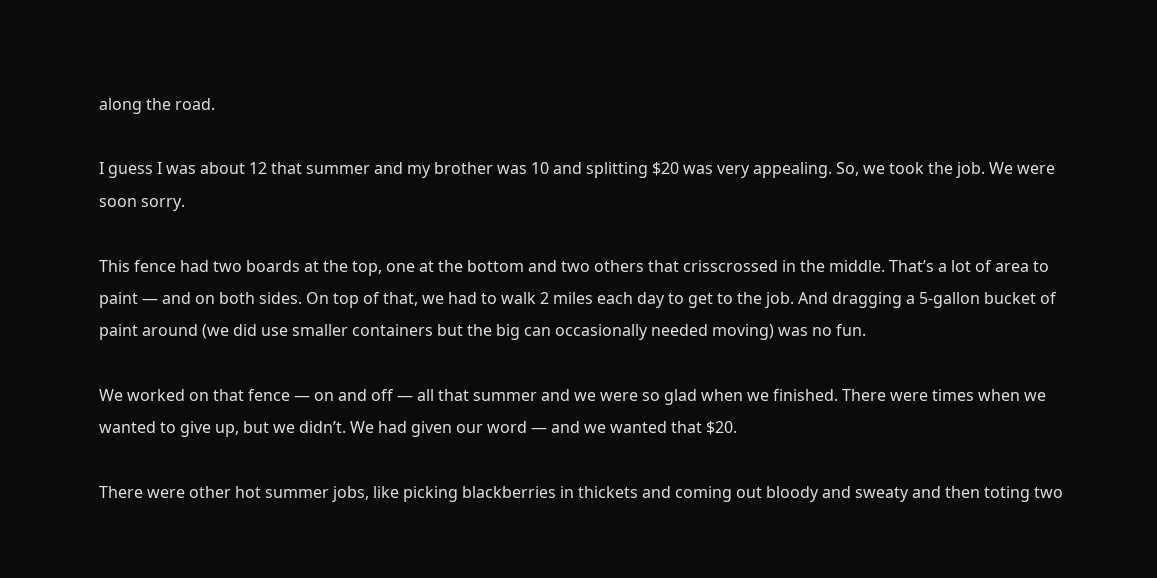along the road.

I guess I was about 12 that summer and my brother was 10 and splitting $20 was very appealing. So, we took the job. We were soon sorry.

This fence had two boards at the top, one at the bottom and two others that crisscrossed in the middle. That’s a lot of area to paint — and on both sides. On top of that, we had to walk 2 miles each day to get to the job. And dragging a 5-gallon bucket of paint around (we did use smaller containers but the big can occasionally needed moving) was no fun.

We worked on that fence — on and off — all that summer and we were so glad when we finished. There were times when we wanted to give up, but we didn’t. We had given our word — and we wanted that $20.

There were other hot summer jobs, like picking blackberries in thickets and coming out bloody and sweaty and then toting two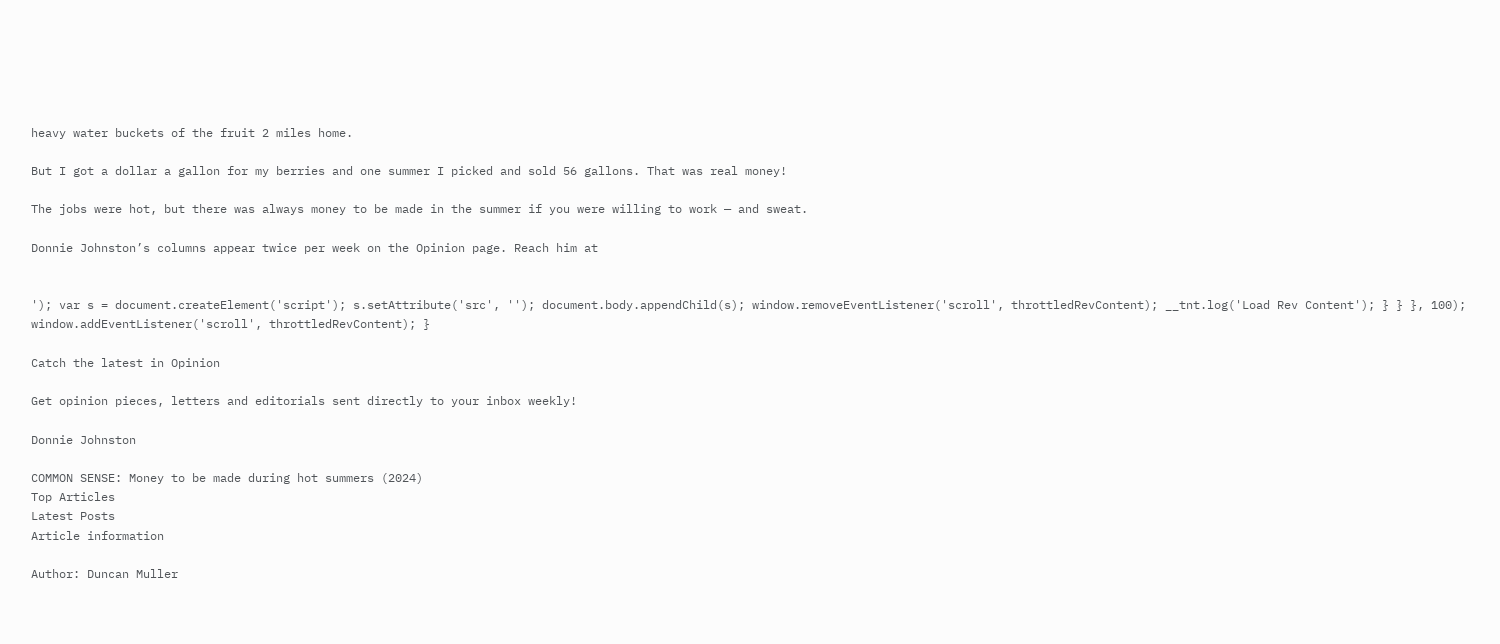heavy water buckets of the fruit 2 miles home.

But I got a dollar a gallon for my berries and one summer I picked and sold 56 gallons. That was real money!

The jobs were hot, but there was always money to be made in the summer if you were willing to work — and sweat.

Donnie Johnston’s columns appear twice per week on the Opinion page. Reach him at


'); var s = document.createElement('script'); s.setAttribute('src', ''); document.body.appendChild(s); window.removeEventListener('scroll', throttledRevContent); __tnt.log('Load Rev Content'); } } }, 100); window.addEventListener('scroll', throttledRevContent); }

Catch the latest in Opinion

Get opinion pieces, letters and editorials sent directly to your inbox weekly!

Donnie Johnston

COMMON SENSE: Money to be made during hot summers (2024)
Top Articles
Latest Posts
Article information

Author: Duncan Muller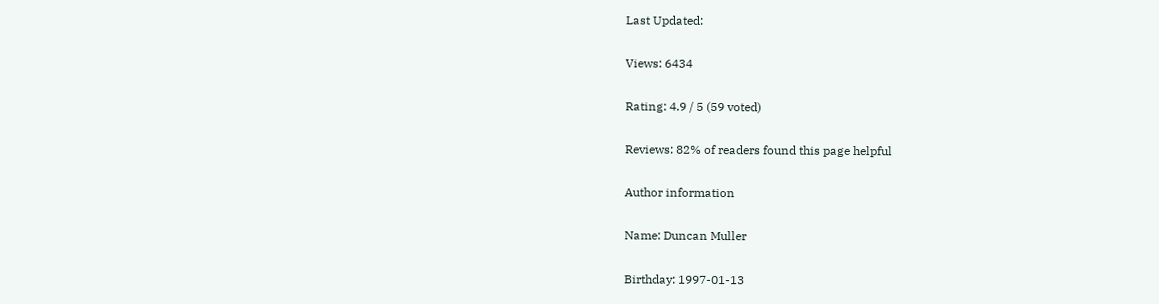Last Updated:

Views: 6434

Rating: 4.9 / 5 (59 voted)

Reviews: 82% of readers found this page helpful

Author information

Name: Duncan Muller

Birthday: 1997-01-13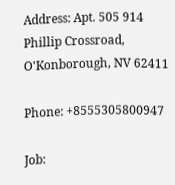Address: Apt. 505 914 Phillip Crossroad, O'Konborough, NV 62411

Phone: +8555305800947

Job: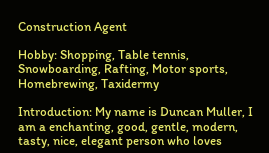Construction Agent

Hobby: Shopping, Table tennis, Snowboarding, Rafting, Motor sports, Homebrewing, Taxidermy

Introduction: My name is Duncan Muller, I am a enchanting, good, gentle, modern, tasty, nice, elegant person who loves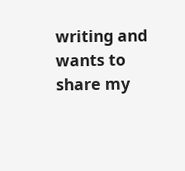writing and wants to share my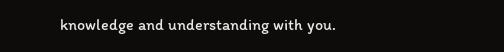knowledge and understanding with you.